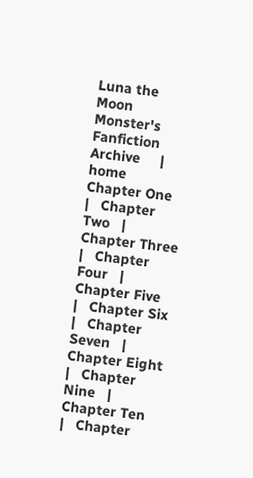Luna the Moon Monster's Fanfiction Archive     |   home
Chapter One   |   Chapter Two   |   Chapter Three   |   Chapter Four   |   Chapter Five   |   Chapter Six   |   Chapter Seven   |   Chapter Eight   |   Chapter Nine   |   Chapter Ten   |   Chapter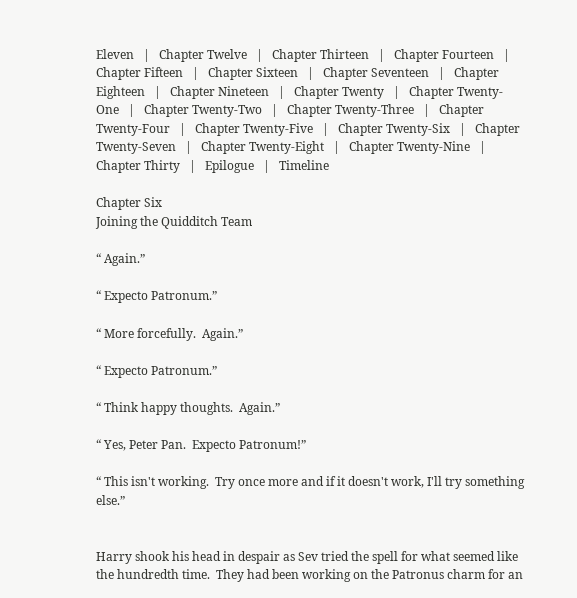Eleven   |   Chapter Twelve   |   Chapter Thirteen   |   Chapter Fourteen   |   Chapter Fifteen   |   Chapter Sixteen   |   Chapter Seventeen   |   Chapter Eighteen   |   Chapter Nineteen   |   Chapter Twenty   |   Chapter Twenty-One   |   Chapter Twenty-Two   |   Chapter Twenty-Three   |   Chapter Twenty-Four   |   Chapter Twenty-Five   |   Chapter Twenty-Six   |   Chapter Twenty-Seven   |   Chapter Twenty-Eight   |   Chapter Twenty-Nine   |   Chapter Thirty   |   Epilogue   |   Timeline

Chapter Six
Joining the Quidditch Team

“ Again.”

“ Expecto Patronum.”

“ More forcefully.  Again.”

“ Expecto Patronum.”

“ Think happy thoughts.  Again.”

“ Yes, Peter Pan.  Expecto Patronum!”

“ This isn't working.  Try once more and if it doesn't work, I'll try something else.”


Harry shook his head in despair as Sev tried the spell for what seemed like the hundredth time.  They had been working on the Patronus charm for an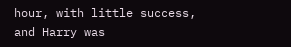hour, with little success, and Harry was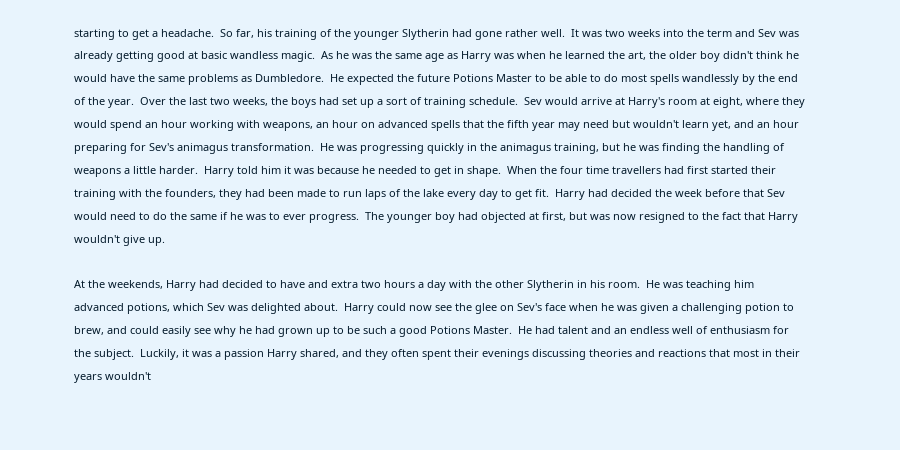starting to get a headache.  So far, his training of the younger Slytherin had gone rather well.  It was two weeks into the term and Sev was already getting good at basic wandless magic.  As he was the same age as Harry was when he learned the art, the older boy didn't think he would have the same problems as Dumbledore.  He expected the future Potions Master to be able to do most spells wandlessly by the end of the year.  Over the last two weeks, the boys had set up a sort of training schedule.  Sev would arrive at Harry's room at eight, where they would spend an hour working with weapons, an hour on advanced spells that the fifth year may need but wouldn't learn yet, and an hour preparing for Sev's animagus transformation.  He was progressing quickly in the animagus training, but he was finding the handling of weapons a little harder.  Harry told him it was because he needed to get in shape.  When the four time travellers had first started their training with the founders, they had been made to run laps of the lake every day to get fit.  Harry had decided the week before that Sev would need to do the same if he was to ever progress.  The younger boy had objected at first, but was now resigned to the fact that Harry wouldn't give up.

At the weekends, Harry had decided to have and extra two hours a day with the other Slytherin in his room.  He was teaching him advanced potions, which Sev was delighted about.  Harry could now see the glee on Sev's face when he was given a challenging potion to brew, and could easily see why he had grown up to be such a good Potions Master.  He had talent and an endless well of enthusiasm for the subject.  Luckily, it was a passion Harry shared, and they often spent their evenings discussing theories and reactions that most in their years wouldn't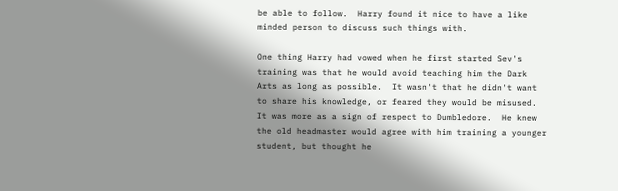be able to follow.  Harry found it nice to have a like minded person to discuss such things with.

One thing Harry had vowed when he first started Sev's training was that he would avoid teaching him the Dark Arts as long as possible.  It wasn't that he didn't want to share his knowledge, or feared they would be misused.  It was more as a sign of respect to Dumbledore.  He knew the old headmaster would agree with him training a younger student, but thought he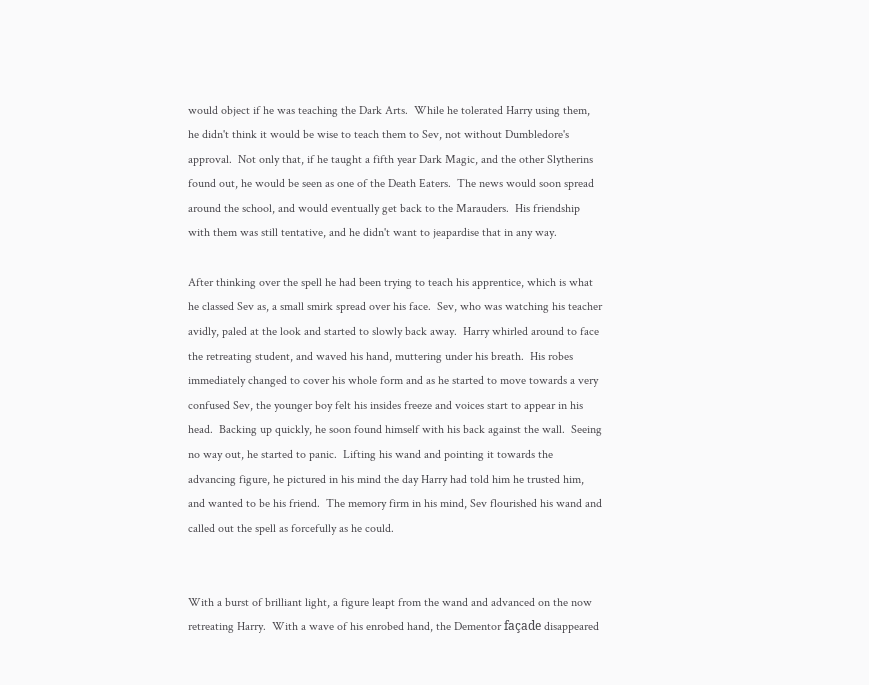would object if he was teaching the Dark Arts.  While he tolerated Harry using them, he didn't think it would be wise to teach them to Sev, not without Dumbledore's approval.  Not only that, if he taught a fifth year Dark Magic, and the other Slytherins found out, he would be seen as one of the Death Eaters.  The news would soon spread around the school, and would eventually get back to the Marauders.  His friendship with them was still tentative, and he didn't want to jeapardise that in any way.

After thinking over the spell he had been trying to teach his apprentice, which is what he classed Sev as, a small smirk spread over his face.  Sev, who was watching his teacher avidly, paled at the look and started to slowly back away.  Harry whirled around to face the retreating student, and waved his hand, muttering under his breath.  His robes immediately changed to cover his whole form and as he started to move towards a very confused Sev, the younger boy felt his insides freeze and voices start to appear in his head.  Backing up quickly, he soon found himself with his back against the wall.  Seeing no way out, he started to panic.  Lifting his wand and pointing it towards the advancing figure, he pictured in his mind the day Harry had told him he trusted him, and wanted to be his friend.  The memory firm in his mind, Sev flourished his wand and called out the spell as forcefully as he could.


With a burst of brilliant light, a figure leapt from the wand and advanced on the now retreating Harry.  With a wave of his enrobed hand, the Dementor façade disappeared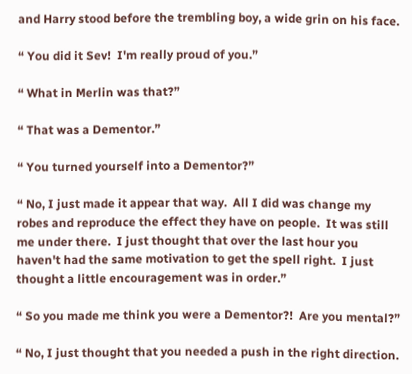and Harry stood before the trembling boy, a wide grin on his face.

“ You did it Sev!  I'm really proud of you.”

“ What in Merlin was that?”

“ That was a Dementor.”

“ You turned yourself into a Dementor?”

“ No, I just made it appear that way.  All I did was change my robes and reproduce the effect they have on people.  It was still me under there.  I just thought that over the last hour you haven't had the same motivation to get the spell right.  I just thought a little encouragement was in order.”

“ So you made me think you were a Dementor?!  Are you mental?”

“ No, I just thought that you needed a push in the right direction.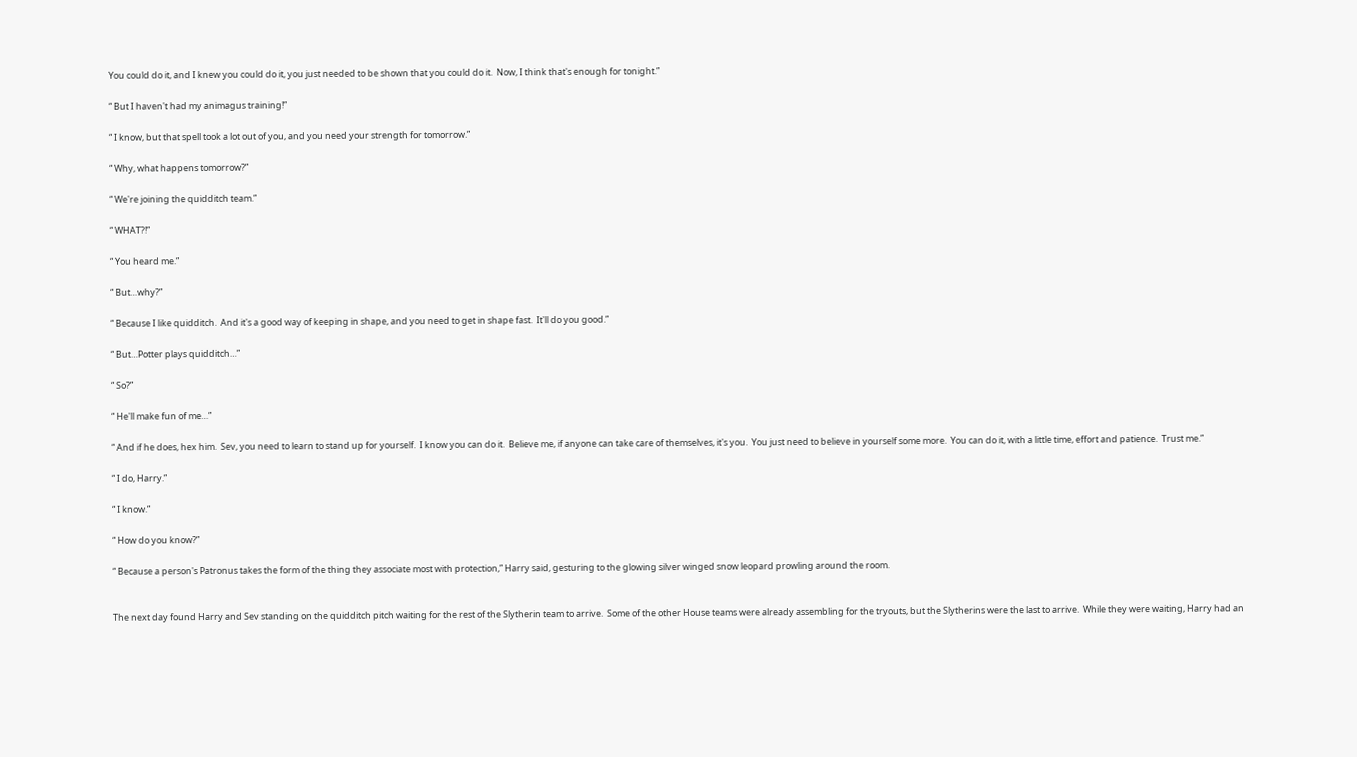You could do it, and I knew you could do it, you just needed to be shown that you could do it.  Now, I think that's enough for tonight.”

“ But I haven't had my animagus training!”

“ I know, but that spell took a lot out of you, and you need your strength for tomorrow.”

“ Why, what happens tomorrow?”

“ We're joining the quidditch team.”

“ WHAT?!”

“ You heard me.”

“ But…why?”

“ Because I like quidditch.  And it's a good way of keeping in shape, and you need to get in shape fast.  It'll do you good.”

“ But…Potter plays quidditch…”

“ So?”

“ He'll make fun of me…”

“ And if he does, hex him.  Sev, you need to learn to stand up for yourself.  I know you can do it.  Believe me, if anyone can take care of themselves, it's you.  You just need to believe in yourself some more.  You can do it, with a little time, effort and patience.  Trust me.”

“ I do, Harry.”

“ I know.”

“ How do you know?”

“ Because a person's Patronus takes the form of the thing they associate most with protection,” Harry said, gesturing to the glowing silver winged snow leopard prowling around the room.


The next day found Harry and Sev standing on the quidditch pitch waiting for the rest of the Slytherin team to arrive.  Some of the other House teams were already assembling for the tryouts, but the Slytherins were the last to arrive.  While they were waiting, Harry had an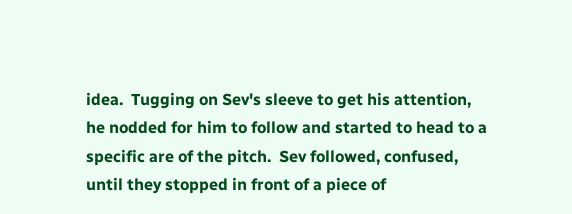idea.  Tugging on Sev's sleeve to get his attention, he nodded for him to follow and started to head to a specific are of the pitch.  Sev followed, confused, until they stopped in front of a piece of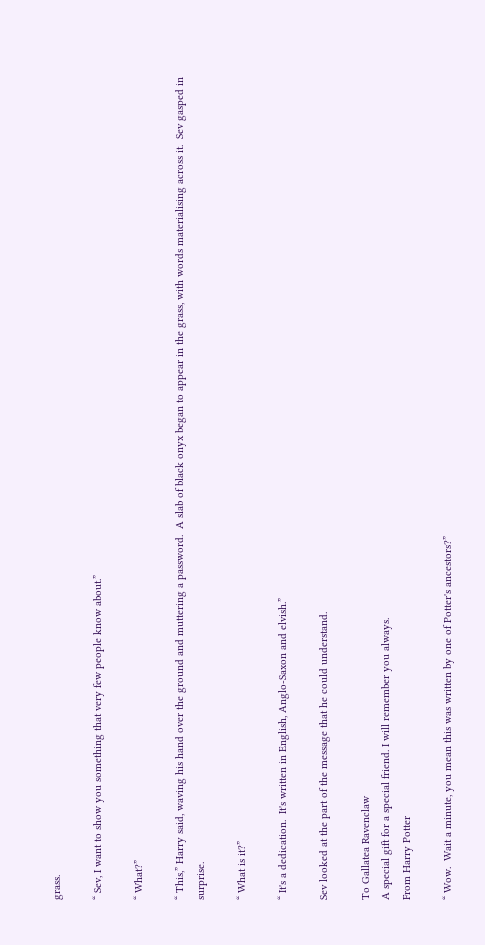grass.

“ Sev, I want to show you something that very few people know about.”

“ What?”

“ This,” Harry said, waving his hand over the ground and muttering a password.  A slab of black onyx began to appear in the grass, with words materialising across it.  Sev gasped in surprise.

“ What is it?”

“ It's a dedication.  It's written in English, Anglo-Saxon and elvish.”

Sev looked at the part of the message that he could understand.

To Gallatea Ravenclaw
A special gift for a special friend. I will remember you always.
From Harry Potter

“ Wow.  Wait a minute, you mean this was written by one of Potter's ancestors?”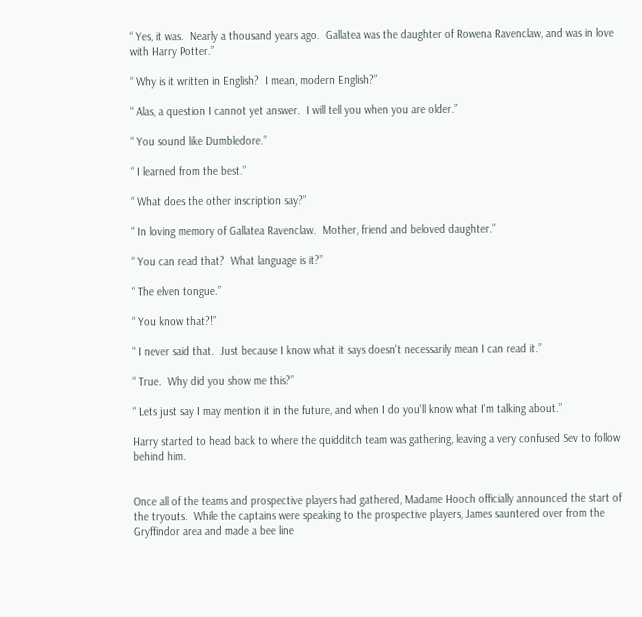“ Yes, it was.  Nearly a thousand years ago.  Gallatea was the daughter of Rowena Ravenclaw, and was in love with Harry Potter.”

“ Why is it written in English?  I mean, modern English?”

“ Alas, a question I cannot yet answer.  I will tell you when you are older.”

“ You sound like Dumbledore.”

“ I learned from the best.”

“ What does the other inscription say?”

“ In loving memory of Gallatea Ravenclaw.  Mother, friend and beloved daughter.”

“ You can read that?  What language is it?”

“ The elven tongue.”

“ You know that?!”

“ I never said that.  Just because I know what it says doesn't necessarily mean I can read it.”

“ True.  Why did you show me this?”

“ Lets just say I may mention it in the future, and when I do you'll know what I'm talking about.”

Harry started to head back to where the quidditch team was gathering, leaving a very confused Sev to follow behind him.


Once all of the teams and prospective players had gathered, Madame Hooch officially announced the start of the tryouts.  While the captains were speaking to the prospective players, James sauntered over from the Gryffindor area and made a bee line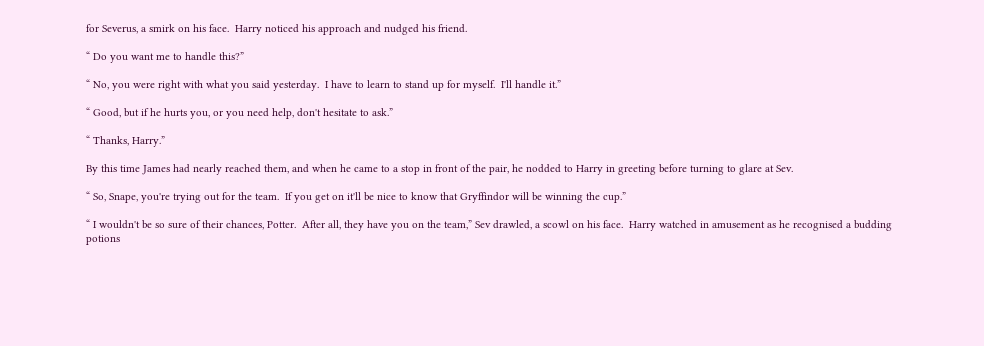for Severus, a smirk on his face.  Harry noticed his approach and nudged his friend.

“ Do you want me to handle this?”

“ No, you were right with what you said yesterday.  I have to learn to stand up for myself.  I'll handle it.”

“ Good, but if he hurts you, or you need help, don't hesitate to ask.”

“ Thanks, Harry.”

By this time James had nearly reached them, and when he came to a stop in front of the pair, he nodded to Harry in greeting before turning to glare at Sev.

“ So, Snape, you're trying out for the team.  If you get on it'll be nice to know that Gryffindor will be winning the cup.”

“ I wouldn't be so sure of their chances, Potter.  After all, they have you on the team,” Sev drawled, a scowl on his face.  Harry watched in amusement as he recognised a budding potions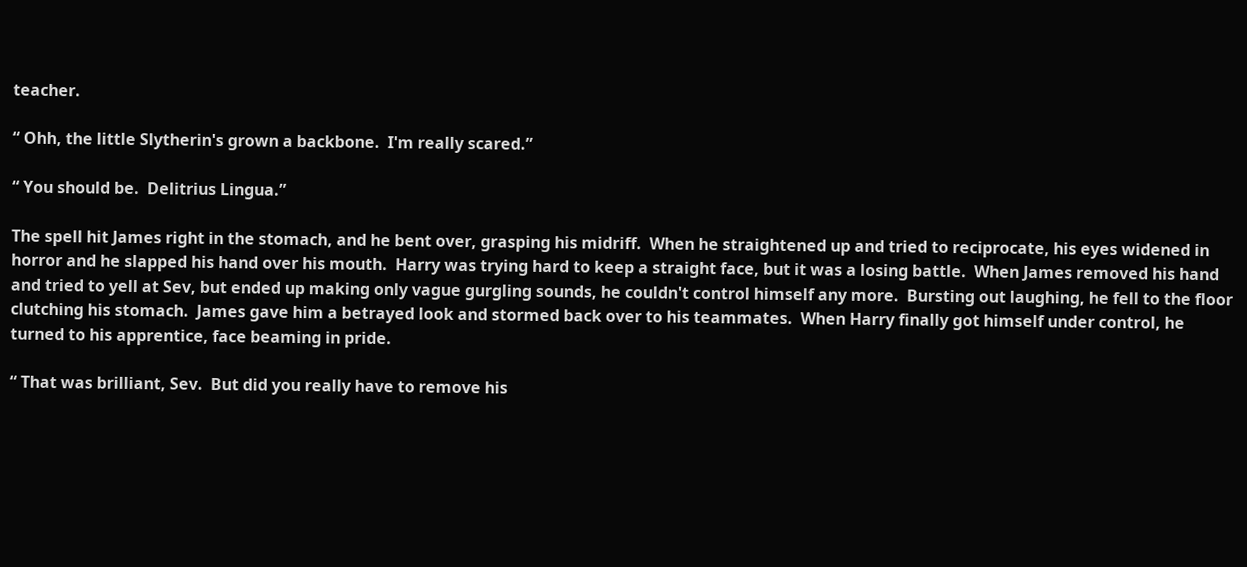teacher.

“ Ohh, the little Slytherin's grown a backbone.  I'm really scared.”

“ You should be.  Delitrius Lingua.”

The spell hit James right in the stomach, and he bent over, grasping his midriff.  When he straightened up and tried to reciprocate, his eyes widened in horror and he slapped his hand over his mouth.  Harry was trying hard to keep a straight face, but it was a losing battle.  When James removed his hand and tried to yell at Sev, but ended up making only vague gurgling sounds, he couldn't control himself any more.  Bursting out laughing, he fell to the floor clutching his stomach.  James gave him a betrayed look and stormed back over to his teammates.  When Harry finally got himself under control, he turned to his apprentice, face beaming in pride.

“ That was brilliant, Sev.  But did you really have to remove his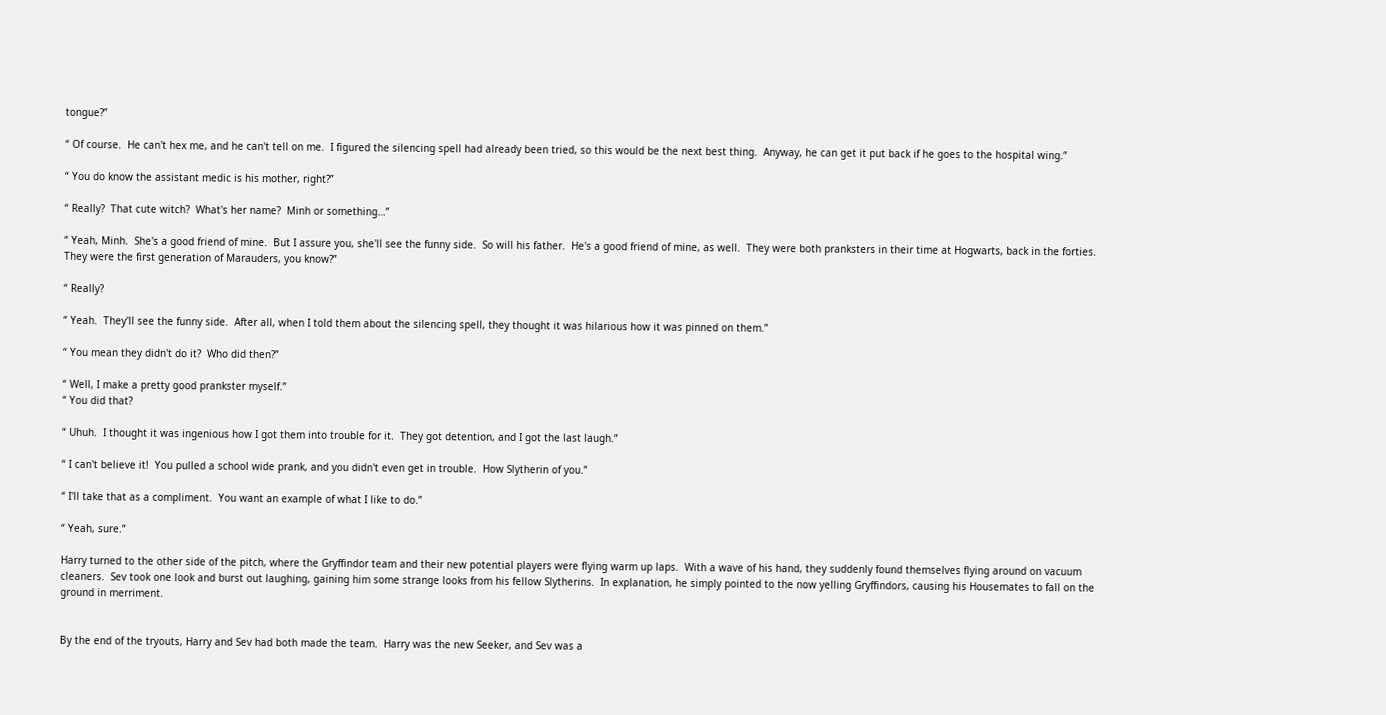tongue?”

“ Of course.  He can't hex me, and he can't tell on me.  I figured the silencing spell had already been tried, so this would be the next best thing.  Anyway, he can get it put back if he goes to the hospital wing.”

“ You do know the assistant medic is his mother, right?”

“ Really?  That cute witch?  What's her name?  Minh or something…”

“ Yeah, Minh.  She's a good friend of mine.  But I assure you, she'll see the funny side.  So will his father.  He's a good friend of mine, as well.  They were both pranksters in their time at Hogwarts, back in the forties.  They were the first generation of Marauders, you know?”

“ Really?

“ Yeah.  They'll see the funny side.  After all, when I told them about the silencing spell, they thought it was hilarious how it was pinned on them.”

“ You mean they didn't do it?  Who did then?”

“ Well, I make a pretty good prankster myself.”
“ You did that?

“ Uhuh.  I thought it was ingenious how I got them into trouble for it.  They got detention, and I got the last laugh.”

“ I can't believe it!  You pulled a school wide prank, and you didn't even get in trouble.  How Slytherin of you.”

“ I'll take that as a compliment.  You want an example of what I like to do.”

“ Yeah, sure.”

Harry turned to the other side of the pitch, where the Gryffindor team and their new potential players were flying warm up laps.  With a wave of his hand, they suddenly found themselves flying around on vacuum cleaners.  Sev took one look and burst out laughing, gaining him some strange looks from his fellow Slytherins.  In explanation, he simply pointed to the now yelling Gryffindors, causing his Housemates to fall on the ground in merriment.


By the end of the tryouts, Harry and Sev had both made the team.  Harry was the new Seeker, and Sev was a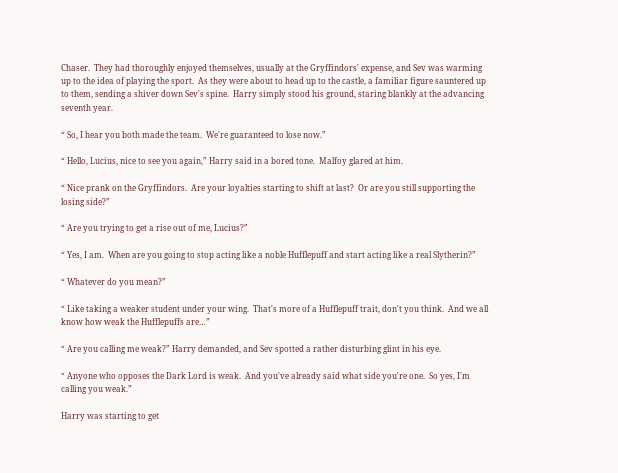Chaser.  They had thoroughly enjoyed themselves, usually at the Gryffindors' expense, and Sev was warming up to the idea of playing the sport.  As they were about to head up to the castle, a familiar figure sauntered up to them, sending a shiver down Sev's spine.  Harry simply stood his ground, staring blankly at the advancing seventh year.

“ So, I hear you both made the team.  We're guaranteed to lose now.”

“ Hello, Lucius, nice to see you again,” Harry said in a bored tone.  Malfoy glared at him.

“ Nice prank on the Gryffindors.  Are your loyalties starting to shift at last?  Or are you still supporting the losing side?”

“ Are you trying to get a rise out of me, Lucius?”

“ Yes, I am.  When are you going to stop acting like a noble Hufflepuff and start acting like a real Slytherin?”

“ Whatever do you mean?”

“ Like taking a weaker student under your wing.  That's more of a Hufflepuff trait, don't you think.  And we all know how weak the Hufflepuffs are…”

“ Are you calling me weak?” Harry demanded, and Sev spotted a rather disturbing glint in his eye.

“ Anyone who opposes the Dark Lord is weak.  And you've already said what side you're one.  So yes, I'm calling you weak.”

Harry was starting to get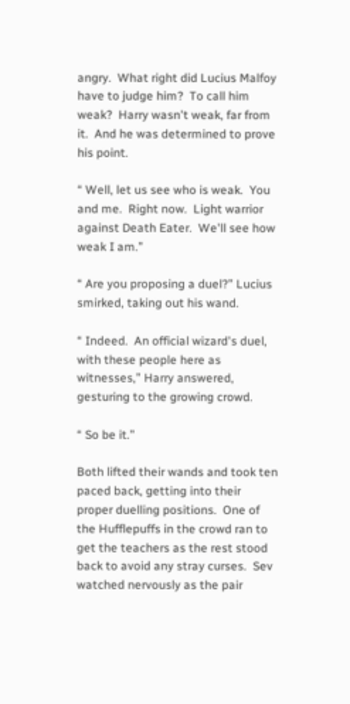angry.  What right did Lucius Malfoy have to judge him?  To call him weak?  Harry wasn't weak, far from it.  And he was determined to prove his point.

“ Well, let us see who is weak.  You and me.  Right now.  Light warrior against Death Eater.  We'll see how weak I am.”

“ Are you proposing a duel?” Lucius smirked, taking out his wand.

“ Indeed.  An official wizard's duel, with these people here as witnesses,” Harry answered, gesturing to the growing crowd.

“ So be it.”

Both lifted their wands and took ten paced back, getting into their proper duelling positions.  One of the Hufflepuffs in the crowd ran to get the teachers as the rest stood back to avoid any stray curses.  Sev watched nervously as the pair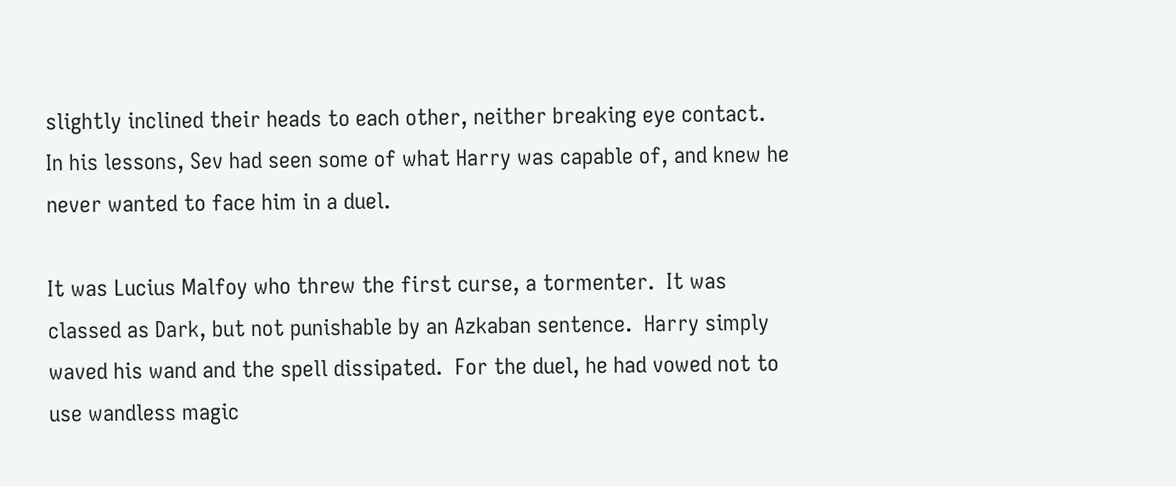slightly inclined their heads to each other, neither breaking eye contact.  In his lessons, Sev had seen some of what Harry was capable of, and knew he never wanted to face him in a duel.

It was Lucius Malfoy who threw the first curse, a tormenter.  It was classed as Dark, but not punishable by an Azkaban sentence.  Harry simply waved his wand and the spell dissipated.  For the duel, he had vowed not to use wandless magic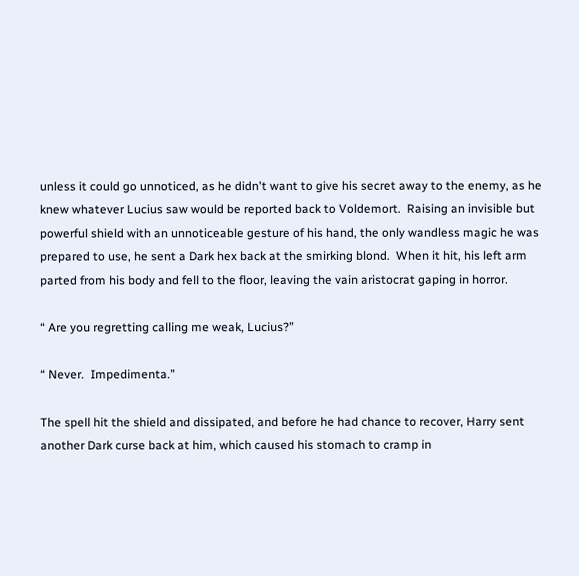unless it could go unnoticed, as he didn't want to give his secret away to the enemy, as he knew whatever Lucius saw would be reported back to Voldemort.  Raising an invisible but powerful shield with an unnoticeable gesture of his hand, the only wandless magic he was prepared to use, he sent a Dark hex back at the smirking blond.  When it hit, his left arm parted from his body and fell to the floor, leaving the vain aristocrat gaping in horror.

“ Are you regretting calling me weak, Lucius?”

“ Never.  Impedimenta.”

The spell hit the shield and dissipated, and before he had chance to recover, Harry sent another Dark curse back at him, which caused his stomach to cramp in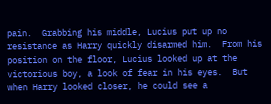pain.  Grabbing his middle, Lucius put up no resistance as Harry quickly disarmed him.  From his position on the floor, Lucius looked up at the victorious boy, a look of fear in his eyes.  But when Harry looked closer, he could see a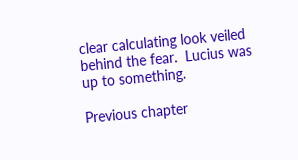clear calculating look veiled behind the fear.  Lucius was up to something.

Previous chapter